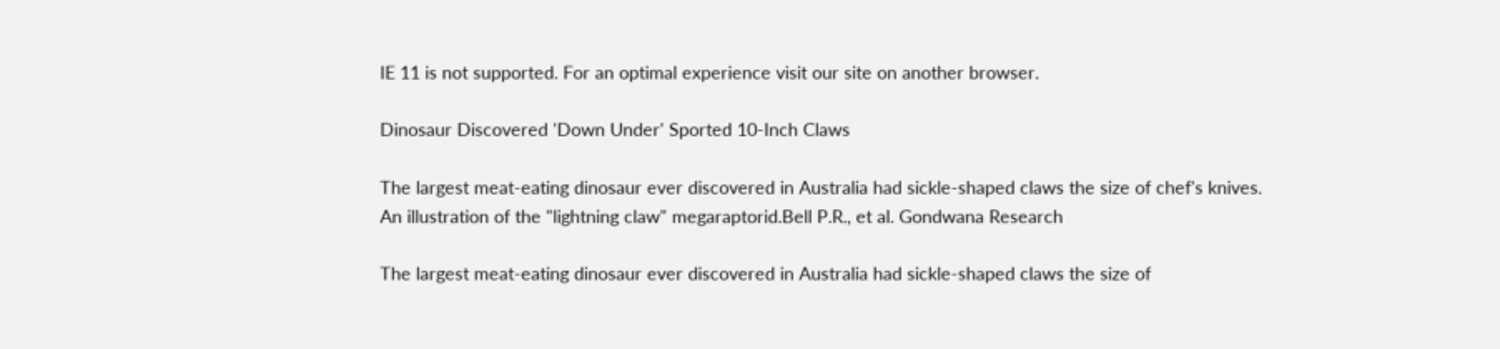IE 11 is not supported. For an optimal experience visit our site on another browser.

Dinosaur Discovered 'Down Under' Sported 10-Inch Claws

The largest meat-eating dinosaur ever discovered in Australia had sickle-shaped claws the size of chef's knives.
An illustration of the "lightning claw" megaraptorid.Bell P.R., et al. Gondwana Research

The largest meat-eating dinosaur ever discovered in Australia had sickle-shaped claws the size of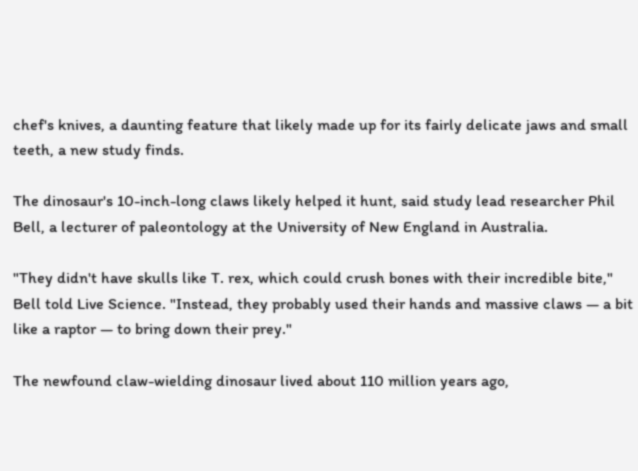chef's knives, a daunting feature that likely made up for its fairly delicate jaws and small teeth, a new study finds.

The dinosaur's 10-inch-long claws likely helped it hunt, said study lead researcher Phil Bell, a lecturer of paleontology at the University of New England in Australia.

"They didn't have skulls like T. rex, which could crush bones with their incredible bite," Bell told Live Science. "Instead, they probably used their hands and massive claws — a bit like a raptor — to bring down their prey."

The newfound claw-wielding dinosaur lived about 110 million years ago,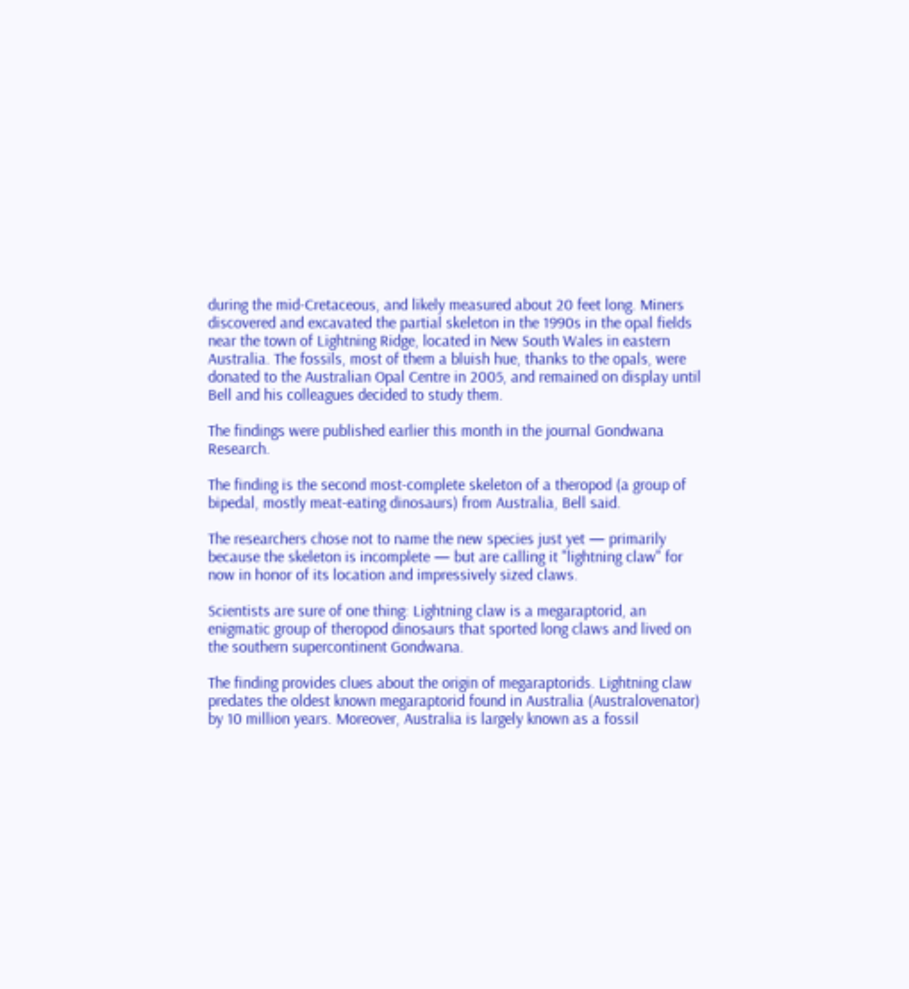during the mid-Cretaceous, and likely measured about 20 feet long. Miners discovered and excavated the partial skeleton in the 1990s in the opal fields near the town of Lightning Ridge, located in New South Wales in eastern Australia. The fossils, most of them a bluish hue, thanks to the opals, were donated to the Australian Opal Centre in 2005, and remained on display until Bell and his colleagues decided to study them.

The findings were published earlier this month in the journal Gondwana Research.

The finding is the second most-complete skeleton of a theropod (a group of bipedal, mostly meat-eating dinosaurs) from Australia, Bell said.

The researchers chose not to name the new species just yet — primarily because the skeleton is incomplete — but are calling it "lightning claw" for now in honor of its location and impressively sized claws.

Scientists are sure of one thing: Lightning claw is a megaraptorid, an enigmatic group of theropod dinosaurs that sported long claws and lived on the southern supercontinent Gondwana.

The finding provides clues about the origin of megaraptorids. Lightning claw predates the oldest known megaraptorid found in Australia (Australovenator) by 10 million years. Moreover, Australia is largely known as a fossil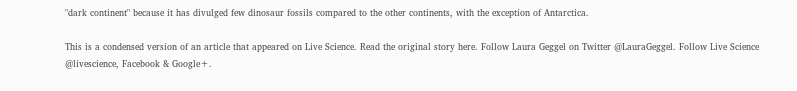"dark continent" because it has divulged few dinosaur fossils compared to the other continents, with the exception of Antarctica.

This is a condensed version of an article that appeared on Live Science. Read the original story here. Follow Laura Geggel on Twitter @LauraGeggel. Follow Live Science @livescience, Facebook & Google+.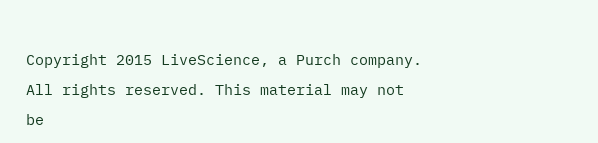Copyright 2015 LiveScience, a Purch company. All rights reserved. This material may not be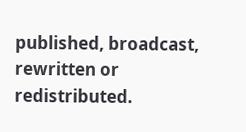published, broadcast, rewritten or redistributed.